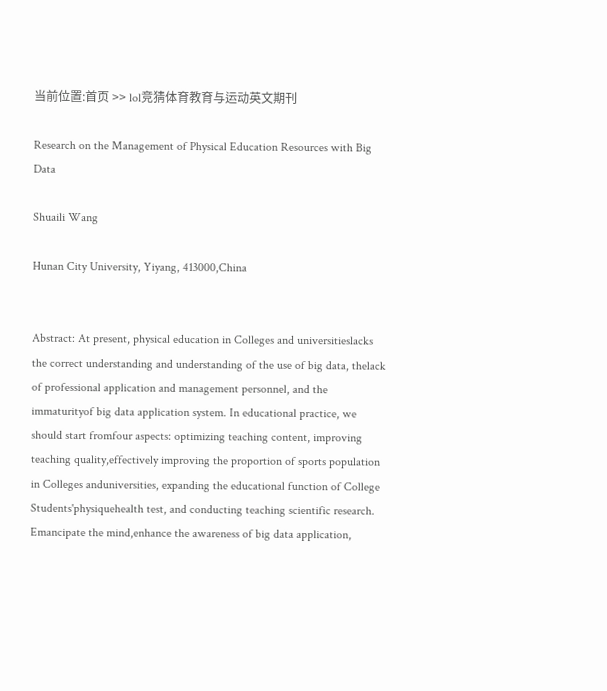当前位置:首页 >> lol竞猜体育教育与运动英文期刊

Research on the Management of Physical Education Resources with Big Data

Shuaili Wang

Hunan City University, Yiyang, 413000,China


Abstract: At present, physical education in Colleges and universitieslacks the correct understanding and understanding of the use of big data, thelack of professional application and management personnel, and the immaturityof big data application system. In educational practice, we should start fromfour aspects: optimizing teaching content, improving teaching quality,effectively improving the proportion of sports population in Colleges anduniversities, expanding the educational function of College Students'physiquehealth test, and conducting teaching scientific research. Emancipate the mind,enhance the awareness of big data application,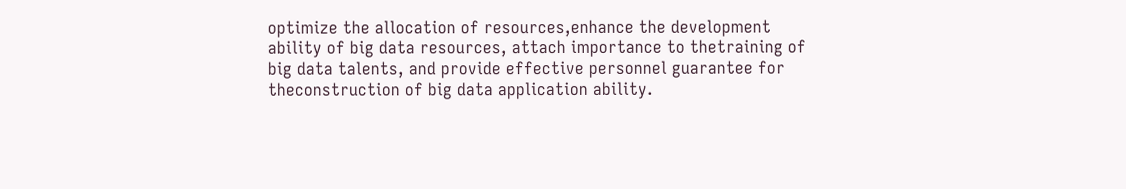optimize the allocation of resources,enhance the development ability of big data resources, attach importance to thetraining of big data talents, and provide effective personnel guarantee for theconstruction of big data application ability.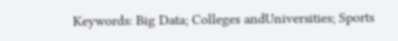Keywords: Big Data; Colleges andUniversities; Sports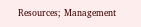Resources; Management